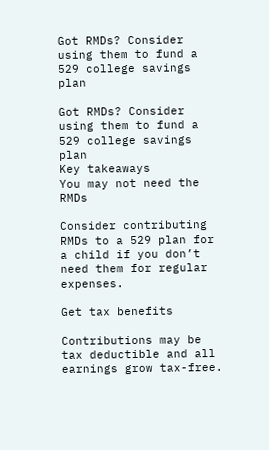Got RMDs? Consider using them to fund a 529 college savings plan

Got RMDs? Consider using them to fund a 529 college savings plan
Key takeaways
You may not need the RMDs

Consider contributing RMDs to a 529 plan for a child if you don’t need them for regular expenses.

Get tax benefits

Contributions may be tax deductible and all earnings grow tax-free.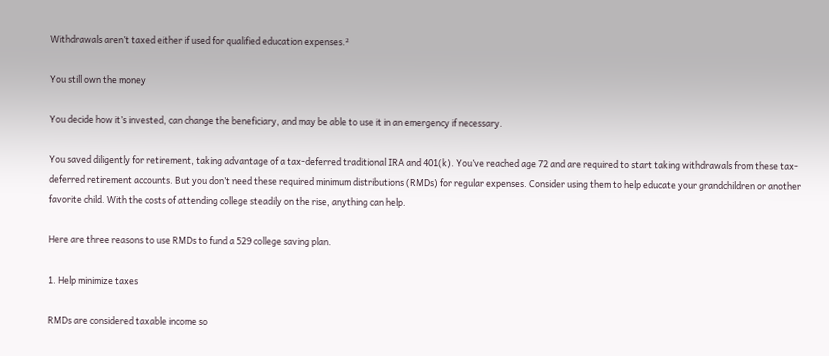Withdrawals aren’t taxed either if used for qualified education expenses.²

You still own the money

You decide how it’s invested, can change the beneficiary, and may be able to use it in an emergency if necessary.

You saved diligently for retirement, taking advantage of a tax-deferred traditional IRA and 401(k). You’ve reached age 72 and are required to start taking withdrawals from these tax-deferred retirement accounts. But you don’t need these required minimum distributions (RMDs) for regular expenses. Consider using them to help educate your grandchildren or another favorite child. With the costs of attending college steadily on the rise, anything can help.

Here are three reasons to use RMDs to fund a 529 college saving plan.

1. Help minimize taxes

RMDs are considered taxable income so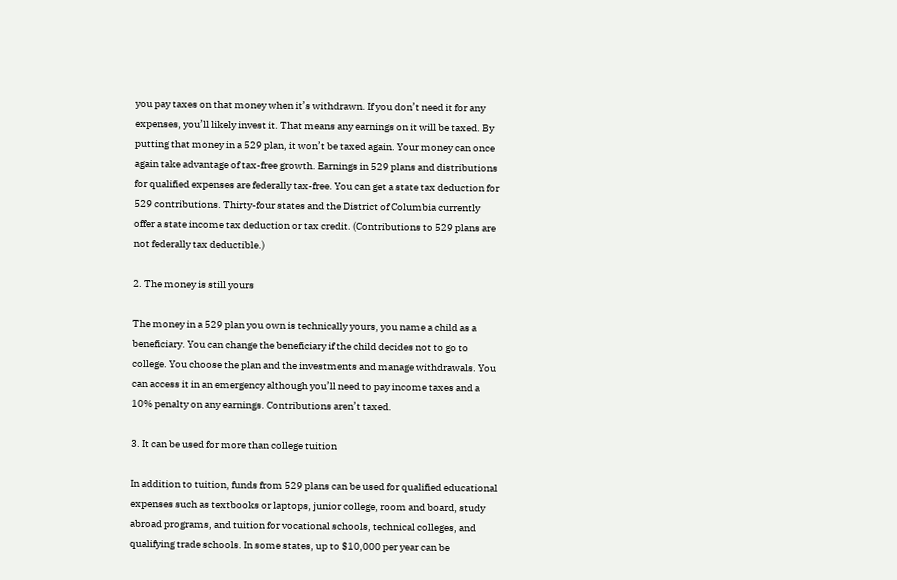you pay taxes on that money when it’s withdrawn. If you don’t need it for any expenses, you’ll likely invest it. That means any earnings on it will be taxed. By putting that money in a 529 plan, it won’t be taxed again. Your money can once again take advantage of tax-free growth. Earnings in 529 plans and distributions for qualified expenses are federally tax-free. You can get a state tax deduction for 529 contributions. Thirty-four states and the District of Columbia currently offer a state income tax deduction or tax credit. (Contributions to 529 plans are not federally tax deductible.)

2. The money is still yours

The money in a 529 plan you own is technically yours, you name a child as a beneficiary. You can change the beneficiary if the child decides not to go to college. You choose the plan and the investments and manage withdrawals. You can access it in an emergency although you’ll need to pay income taxes and a 10% penalty on any earnings. Contributions aren’t taxed.

3. It can be used for more than college tuition

In addition to tuition, funds from 529 plans can be used for qualified educational expenses such as textbooks or laptops, junior college, room and board, study abroad programs, and tuition for vocational schools, technical colleges, and qualifying trade schools. In some states, up to $10,000 per year can be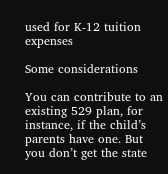used for K-12 tuition expenses

Some considerations

You can contribute to an existing 529 plan, for instance, if the child’s parents have one. But you don’t get the state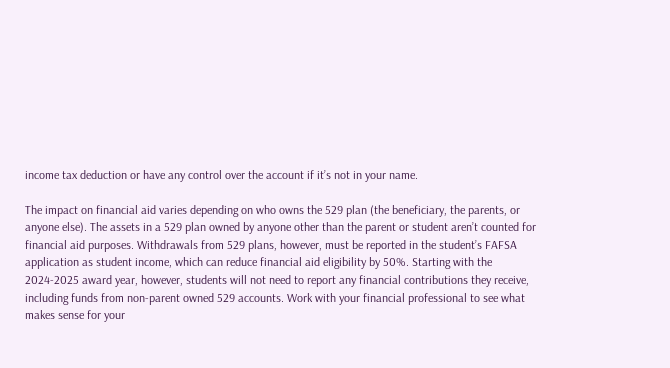income tax deduction or have any control over the account if it’s not in your name.

The impact on financial aid varies depending on who owns the 529 plan (the beneficiary, the parents, or anyone else). The assets in a 529 plan owned by anyone other than the parent or student aren’t counted for financial aid purposes. Withdrawals from 529 plans, however, must be reported in the student’s FAFSA application as student income, which can reduce financial aid eligibility by 50%. Starting with the 2024-2025 award year, however, students will not need to report any financial contributions they receive, including funds from non-parent owned 529 accounts. Work with your financial professional to see what makes sense for your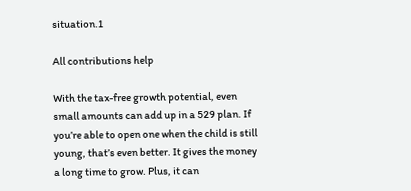situation.1

All contributions help

With the tax-free growth potential, even small amounts can add up in a 529 plan. If you’re able to open one when the child is still young, that’s even better. It gives the money a long time to grow. Plus, it can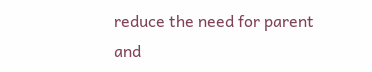reduce the need for parent and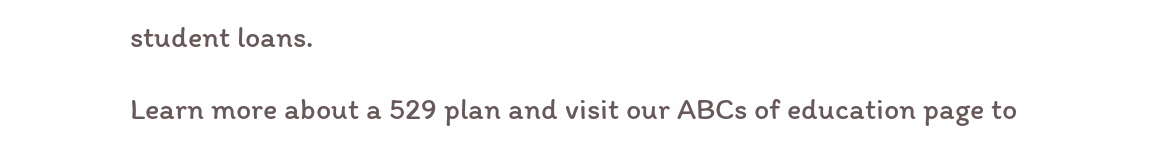student loans.

Learn more about a 529 plan and visit our ABCs of education page to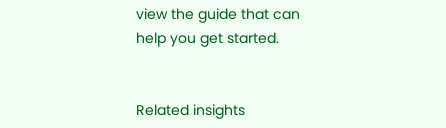view the guide that can help you get started.


Related insights